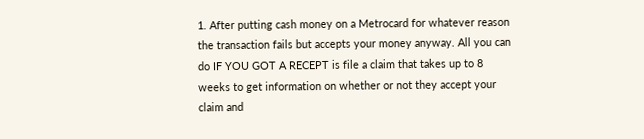1. After putting cash money on a Metrocard for whatever reason the transaction fails but accepts your money anyway. All you can do IF YOU GOT A RECEPT is file a claim that takes up to 8 weeks to get information on whether or not they accept your claim and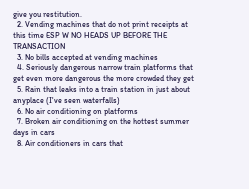give you restitution.
  2. Vending machines that do not print receipts at this time ESP W NO HEADS UP BEFORE THE TRANSACTION
  3. No bills accepted at vending machines
  4. Seriously dangerous narrow train platforms that get even more dangerous the more crowded they get
  5. Rain that leaks into a train station in just about anyplace (I've seen waterfalls)
  6. No air conditioning on platforms
  7. Broken air conditioning on the hottest summer days in cars
  8. Air conditioners in cars that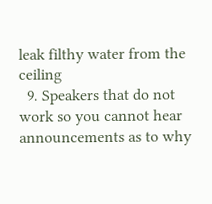leak filthy water from the ceiling
  9. Speakers that do not work so you cannot hear announcements as to why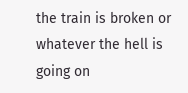the train is broken or whatever the hell is going on